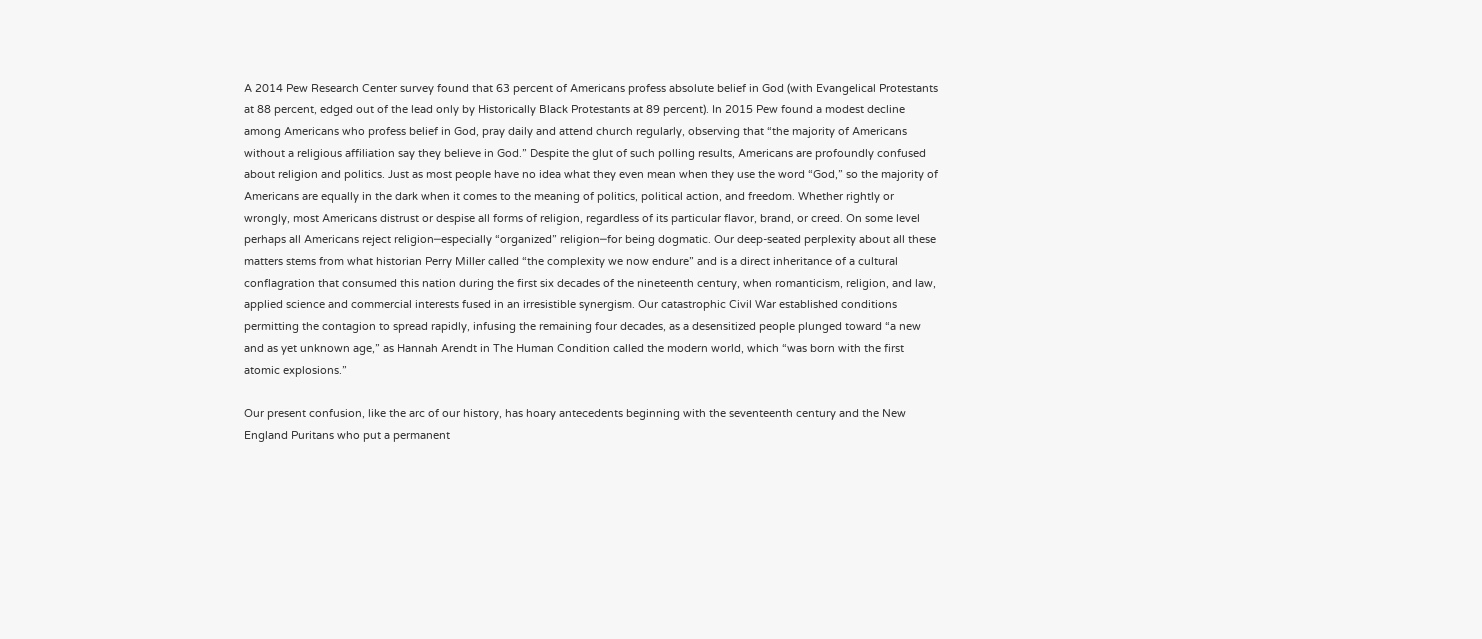A 2014 Pew Research Center survey found that 63 percent of Americans profess absolute belief in God (with Evangelical Protestants at 88 percent, edged out of the lead only by Historically Black Protestants at 89 percent). In 2015 Pew found a modest decline among Americans who profess belief in God, pray daily and attend church regularly, observing that “the majority of Americans without a religious affiliation say they believe in God.” Despite the glut of such polling results, Americans are profoundly confused about religion and politics. Just as most people have no idea what they even mean when they use the word “God,” so the majority of Americans are equally in the dark when it comes to the meaning of politics, political action, and freedom. Whether rightly or wrongly, most Americans distrust or despise all forms of religion, regardless of its particular flavor, brand, or creed. On some level perhaps all Americans reject religion─especially “organized” religion─for being dogmatic. Our deep-seated perplexity about all these matters stems from what historian Perry Miller called “the complexity we now endure” and is a direct inheritance of a cultural conflagration that consumed this nation during the first six decades of the nineteenth century, when romanticism, religion, and law, applied science and commercial interests fused in an irresistible synergism. Our catastrophic Civil War established conditions permitting the contagion to spread rapidly, infusing the remaining four decades, as a desensitized people plunged toward “a new and as yet unknown age,” as Hannah Arendt in The Human Condition called the modern world, which “was born with the first atomic explosions.”

Our present confusion, like the arc of our history, has hoary antecedents beginning with the seventeenth century and the New England Puritans who put a permanent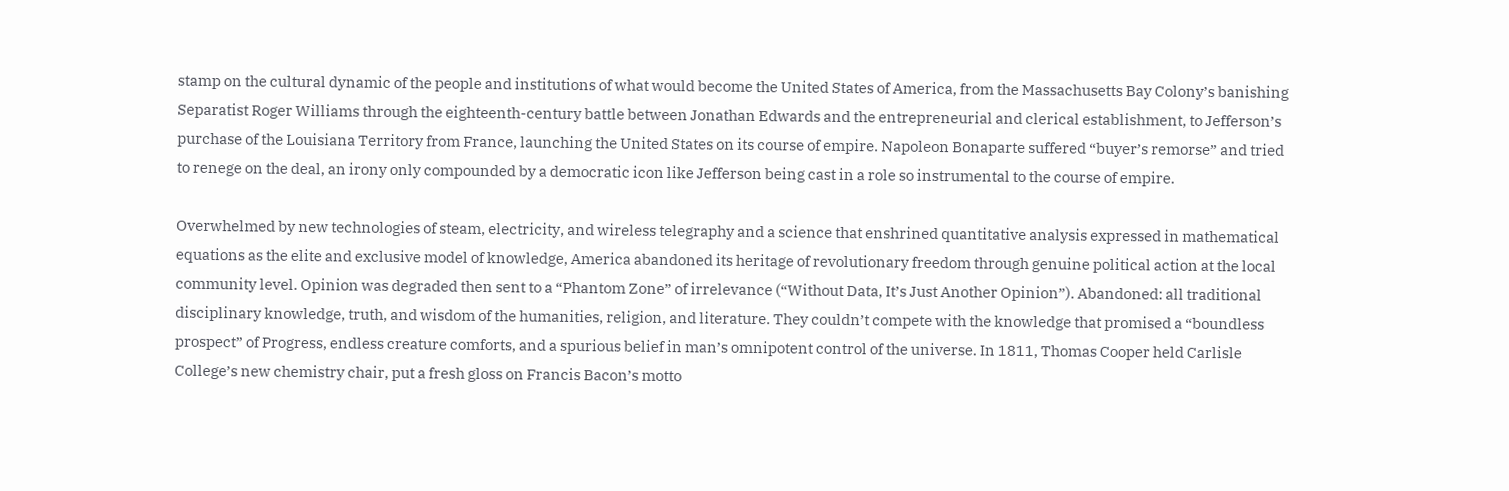stamp on the cultural dynamic of the people and institutions of what would become the United States of America, from the Massachusetts Bay Colony’s banishing Separatist Roger Williams through the eighteenth-century battle between Jonathan Edwards and the entrepreneurial and clerical establishment, to Jefferson’s purchase of the Louisiana Territory from France, launching the United States on its course of empire. Napoleon Bonaparte suffered “buyer’s remorse” and tried to renege on the deal, an irony only compounded by a democratic icon like Jefferson being cast in a role so instrumental to the course of empire.

Overwhelmed by new technologies of steam, electricity, and wireless telegraphy and a science that enshrined quantitative analysis expressed in mathematical equations as the elite and exclusive model of knowledge, America abandoned its heritage of revolutionary freedom through genuine political action at the local community level. Opinion was degraded then sent to a “Phantom Zone” of irrelevance (“Without Data, It’s Just Another Opinion”). Abandoned: all traditional disciplinary knowledge, truth, and wisdom of the humanities, religion, and literature. They couldn’t compete with the knowledge that promised a “boundless prospect” of Progress, endless creature comforts, and a spurious belief in man’s omnipotent control of the universe. In 1811, Thomas Cooper held Carlisle College’s new chemistry chair, put a fresh gloss on Francis Bacon’s motto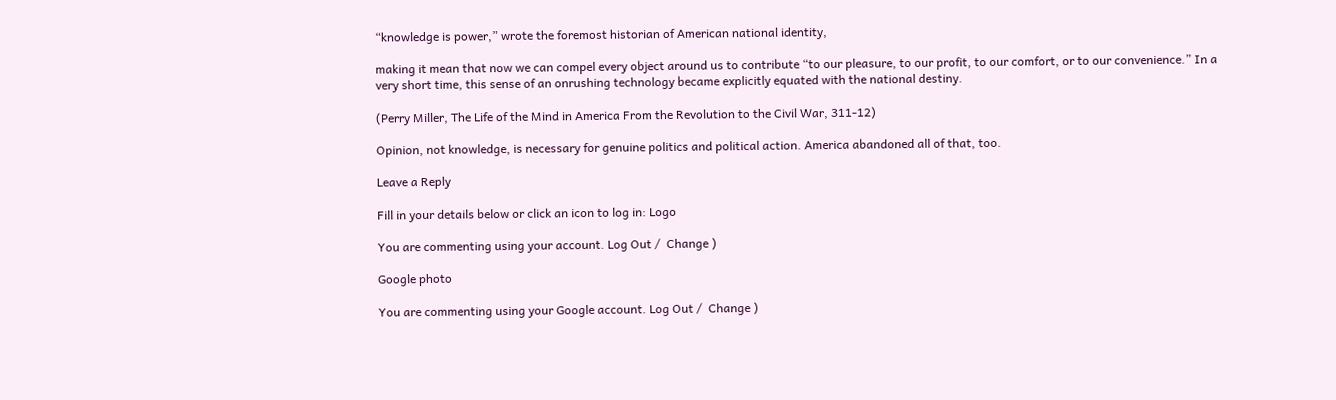“knowledge is power,” wrote the foremost historian of American national identity,

making it mean that now we can compel every object around us to contribute “to our pleasure, to our profit, to our comfort, or to our convenience.” In a very short time, this sense of an onrushing technology became explicitly equated with the national destiny.

(Perry Miller, The Life of the Mind in America From the Revolution to the Civil War, 311-12)

Opinion, not knowledge, is necessary for genuine politics and political action. America abandoned all of that, too.

Leave a Reply

Fill in your details below or click an icon to log in: Logo

You are commenting using your account. Log Out /  Change )

Google photo

You are commenting using your Google account. Log Out /  Change )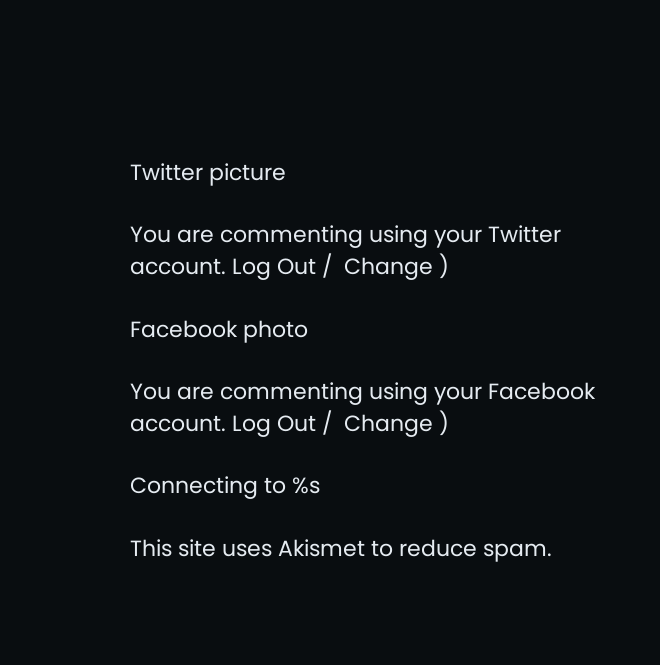Twitter picture

You are commenting using your Twitter account. Log Out /  Change )

Facebook photo

You are commenting using your Facebook account. Log Out /  Change )

Connecting to %s

This site uses Akismet to reduce spam.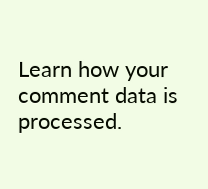Learn how your comment data is processed.